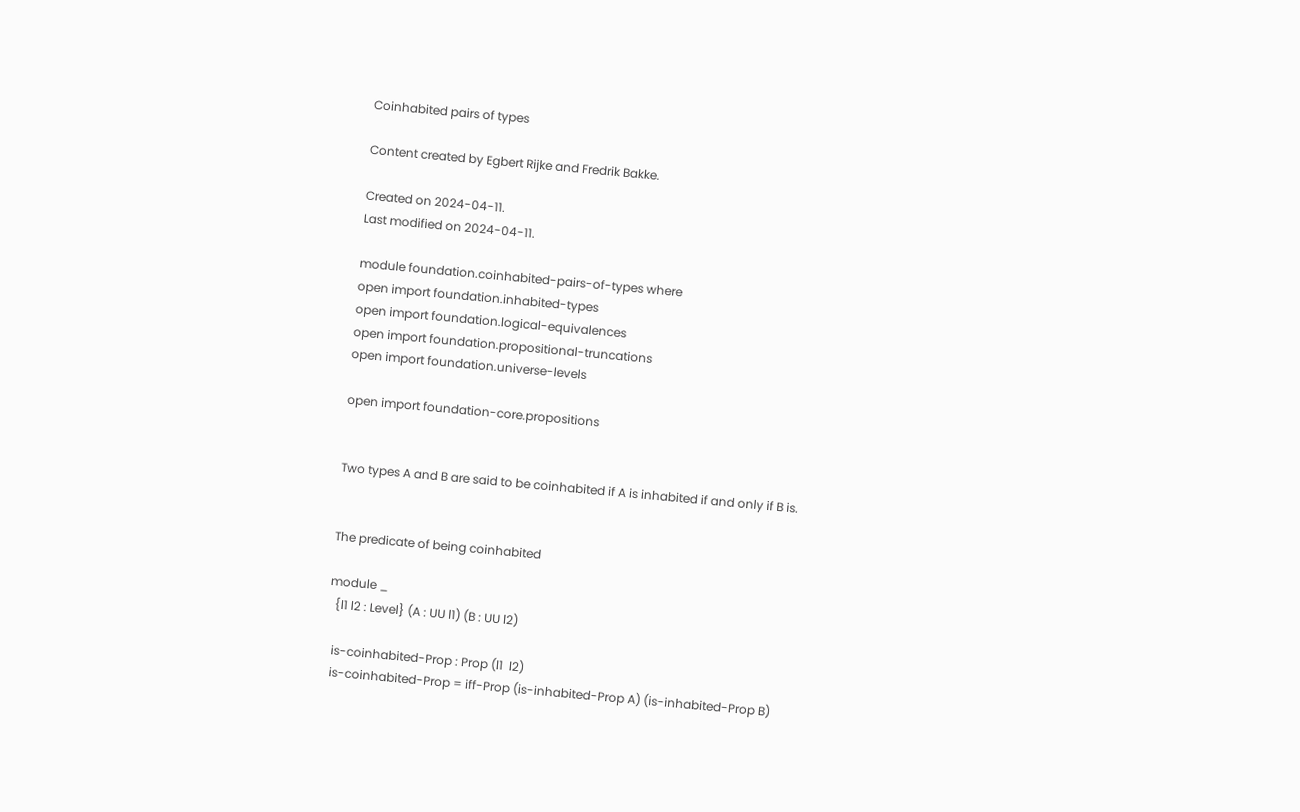Coinhabited pairs of types

Content created by Egbert Rijke and Fredrik Bakke.

Created on 2024-04-11.
Last modified on 2024-04-11.

module foundation.coinhabited-pairs-of-types where
open import foundation.inhabited-types
open import foundation.logical-equivalences
open import foundation.propositional-truncations
open import foundation.universe-levels

open import foundation-core.propositions


Two types A and B are said to be coinhabited if A is inhabited if and only if B is.


The predicate of being coinhabited

module _
  {l1 l2 : Level} (A : UU l1) (B : UU l2)

  is-coinhabited-Prop : Prop (l1  l2)
  is-coinhabited-Prop = iff-Prop (is-inhabited-Prop A) (is-inhabited-Prop B)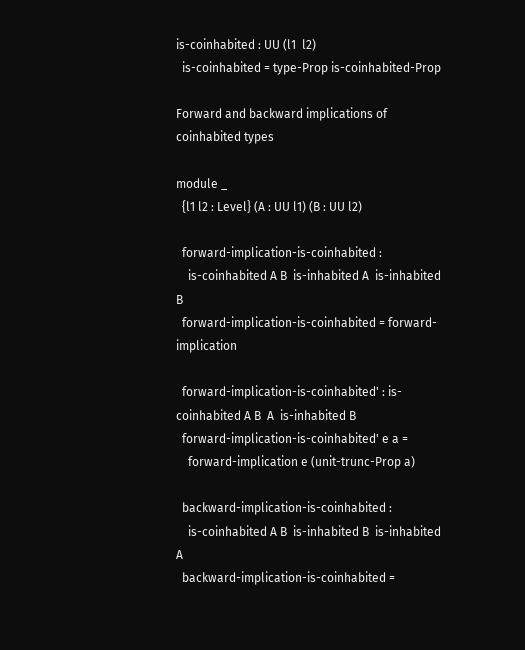is-coinhabited : UU (l1  l2)
  is-coinhabited = type-Prop is-coinhabited-Prop

Forward and backward implications of coinhabited types

module _
  {l1 l2 : Level} (A : UU l1) (B : UU l2)

  forward-implication-is-coinhabited :
    is-coinhabited A B  is-inhabited A  is-inhabited B
  forward-implication-is-coinhabited = forward-implication

  forward-implication-is-coinhabited' : is-coinhabited A B  A  is-inhabited B
  forward-implication-is-coinhabited' e a =
    forward-implication e (unit-trunc-Prop a)

  backward-implication-is-coinhabited :
    is-coinhabited A B  is-inhabited B  is-inhabited A
  backward-implication-is-coinhabited =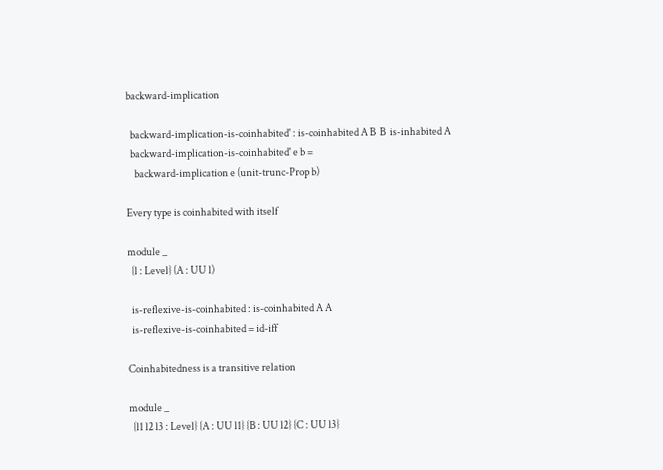backward-implication

  backward-implication-is-coinhabited' : is-coinhabited A B  B  is-inhabited A
  backward-implication-is-coinhabited' e b =
    backward-implication e (unit-trunc-Prop b)

Every type is coinhabited with itself

module _
  {l : Level} (A : UU l)

  is-reflexive-is-coinhabited : is-coinhabited A A
  is-reflexive-is-coinhabited = id-iff

Coinhabitedness is a transitive relation

module _
  {l1 l2 l3 : Level} {A : UU l1} {B : UU l2} {C : UU l3}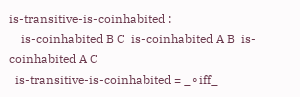is-transitive-is-coinhabited :
    is-coinhabited B C  is-coinhabited A B  is-coinhabited A C
  is-transitive-is-coinhabited = _∘iff_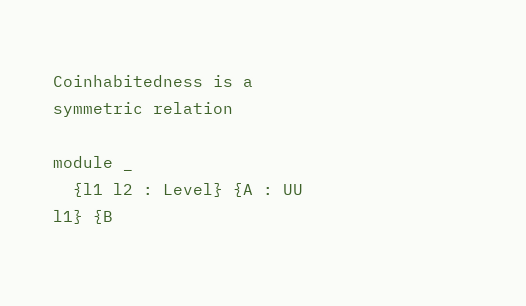Coinhabitedness is a symmetric relation

module _
  {l1 l2 : Level} {A : UU l1} {B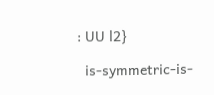: UU l2}

  is-symmetric-is-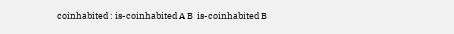coinhabited : is-coinhabited A B  is-coinhabited B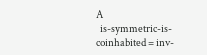A
  is-symmetric-is-coinhabited = inv-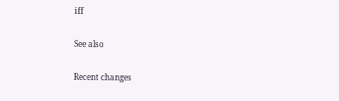iff

See also

Recent changes